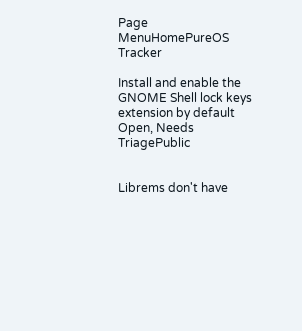Page MenuHomePureOS Tracker

Install and enable the GNOME Shell lock keys extension by default
Open, Needs TriagePublic


Librems don't have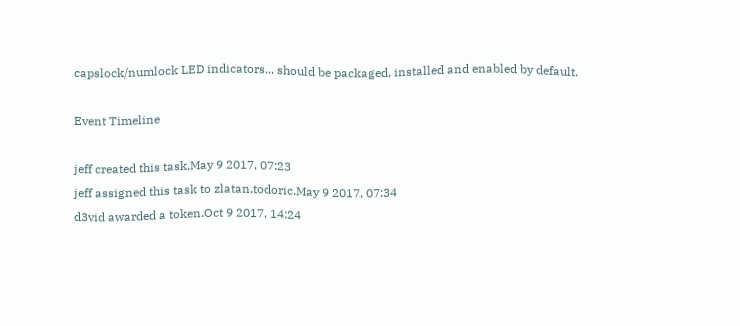capslock/numlock LED indicators... should be packaged, installed and enabled by default.

Event Timeline

jeff created this task.May 9 2017, 07:23
jeff assigned this task to zlatan.todoric.May 9 2017, 07:34
d3vid awarded a token.Oct 9 2017, 14:24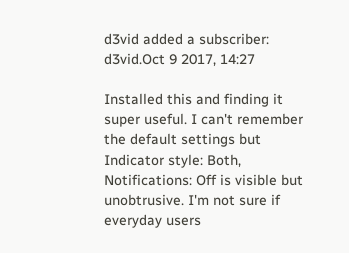d3vid added a subscriber: d3vid.Oct 9 2017, 14:27

Installed this and finding it super useful. I can't remember the default settings but Indicator style: Both, Notifications: Off is visible but unobtrusive. I'm not sure if everyday users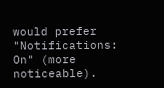would prefer "Notifications: On" (more noticeable).